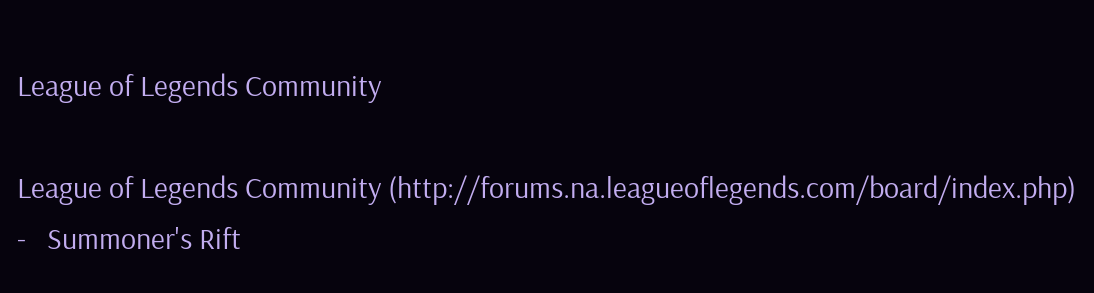League of Legends Community

League of Legends Community (http://forums.na.leagueoflegends.com/board/index.php)
-   Summoner's Rift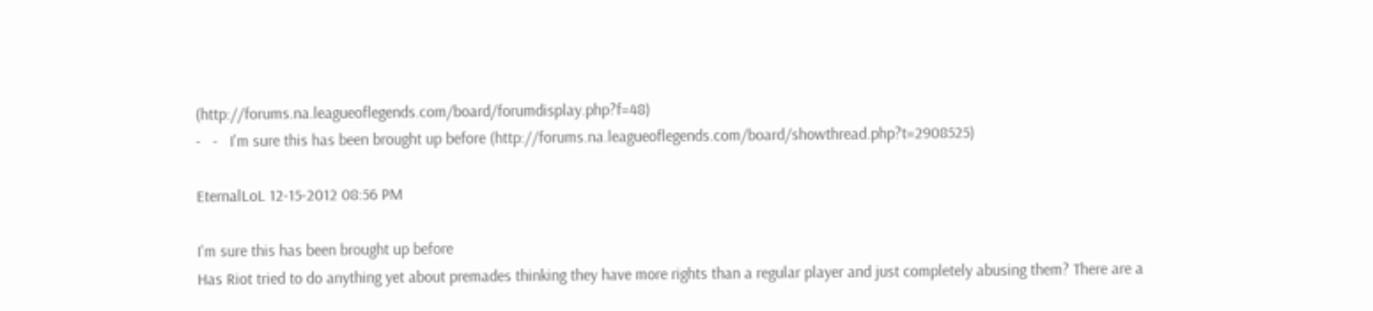(http://forums.na.leagueoflegends.com/board/forumdisplay.php?f=48)
-   -   I'm sure this has been brought up before (http://forums.na.leagueoflegends.com/board/showthread.php?t=2908525)

EternalLoL 12-15-2012 08:56 PM

I'm sure this has been brought up before
Has Riot tried to do anything yet about premades thinking they have more rights than a regular player and just completely abusing them? There are a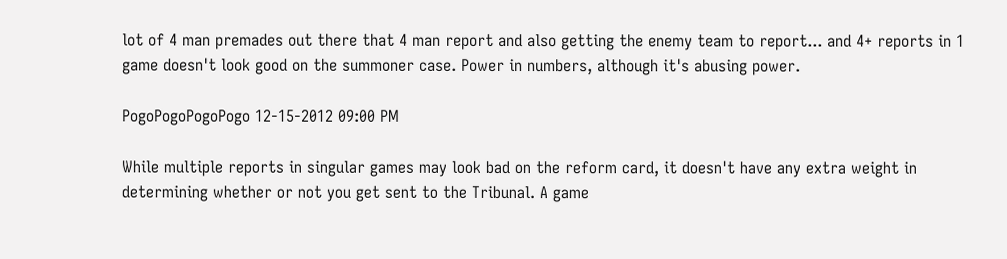lot of 4 man premades out there that 4 man report and also getting the enemy team to report... and 4+ reports in 1 game doesn't look good on the summoner case. Power in numbers, although it's abusing power.

PogoPogoPogoPogo 12-15-2012 09:00 PM

While multiple reports in singular games may look bad on the reform card, it doesn't have any extra weight in determining whether or not you get sent to the Tribunal. A game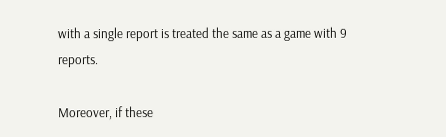with a single report is treated the same as a game with 9 reports.

Moreover, if these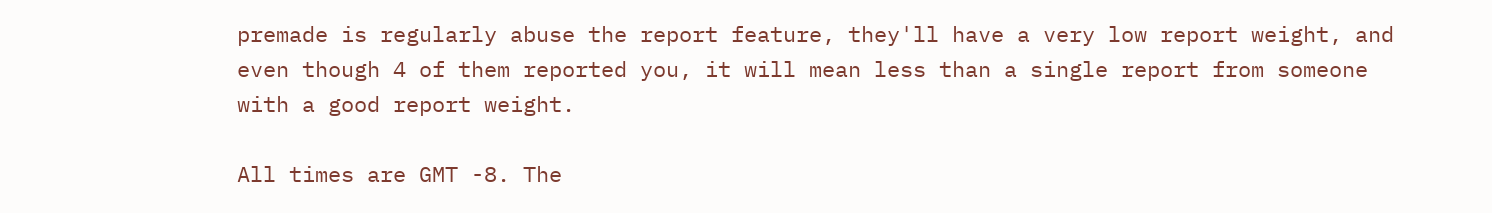premade is regularly abuse the report feature, they'll have a very low report weight, and even though 4 of them reported you, it will mean less than a single report from someone with a good report weight.

All times are GMT -8. The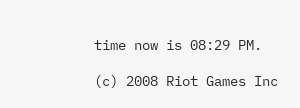time now is 08:29 PM.

(c) 2008 Riot Games Inc